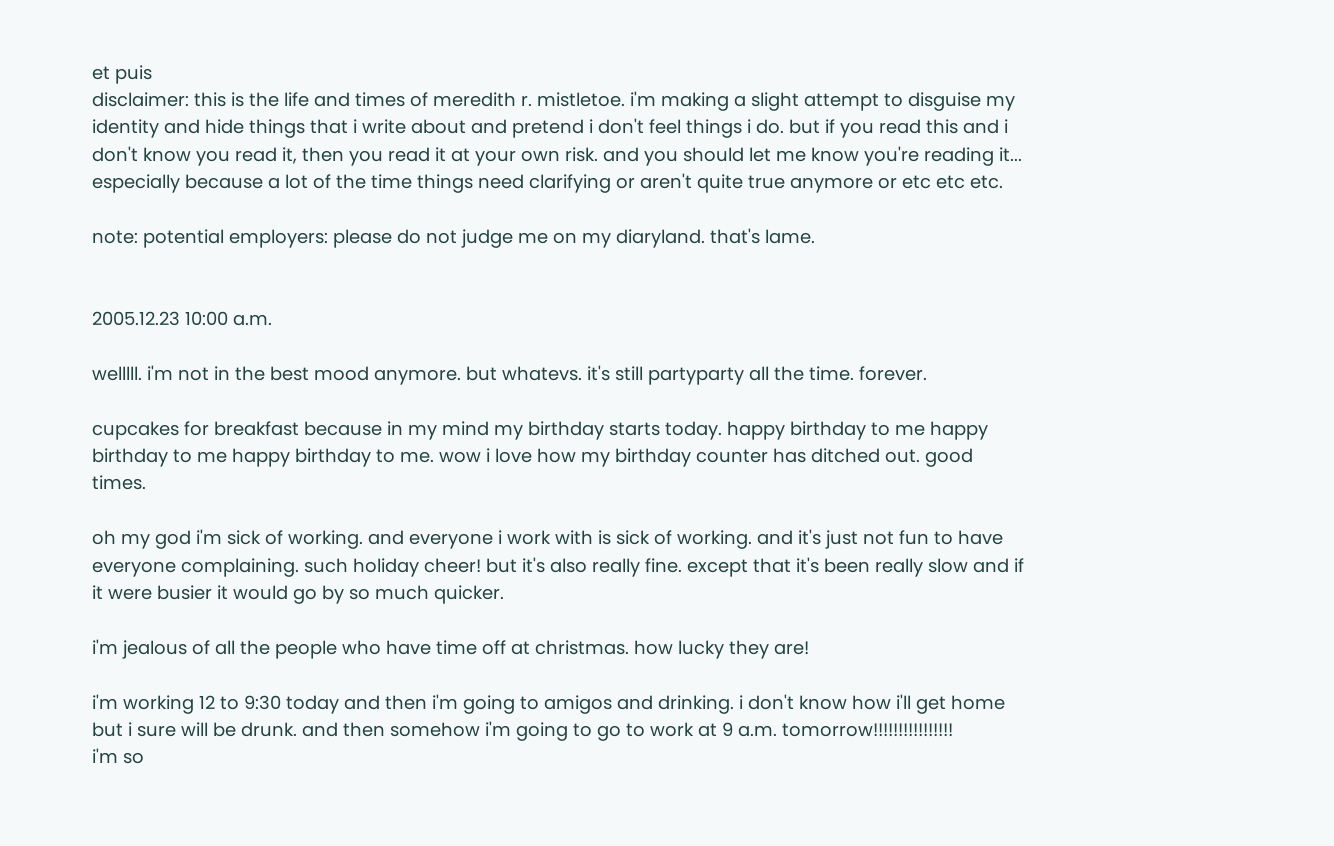et puis
disclaimer: this is the life and times of meredith r. mistletoe. i'm making a slight attempt to disguise my identity and hide things that i write about and pretend i don't feel things i do. but if you read this and i don't know you read it, then you read it at your own risk. and you should let me know you're reading it... especially because a lot of the time things need clarifying or aren't quite true anymore or etc etc etc.

note: potential employers: please do not judge me on my diaryland. that's lame.


2005.12.23 10:00 a.m.

welllll. i'm not in the best mood anymore. but whatevs. it's still partyparty all the time. forever.

cupcakes for breakfast because in my mind my birthday starts today. happy birthday to me happy birthday to me happy birthday to me. wow i love how my birthday counter has ditched out. good times.

oh my god i'm sick of working. and everyone i work with is sick of working. and it's just not fun to have everyone complaining. such holiday cheer! but it's also really fine. except that it's been really slow and if it were busier it would go by so much quicker.

i'm jealous of all the people who have time off at christmas. how lucky they are!

i'm working 12 to 9:30 today and then i'm going to amigos and drinking. i don't know how i'll get home but i sure will be drunk. and then somehow i'm going to go to work at 9 a.m. tomorrow!!!!!!!!!!!!!!!!
i'm so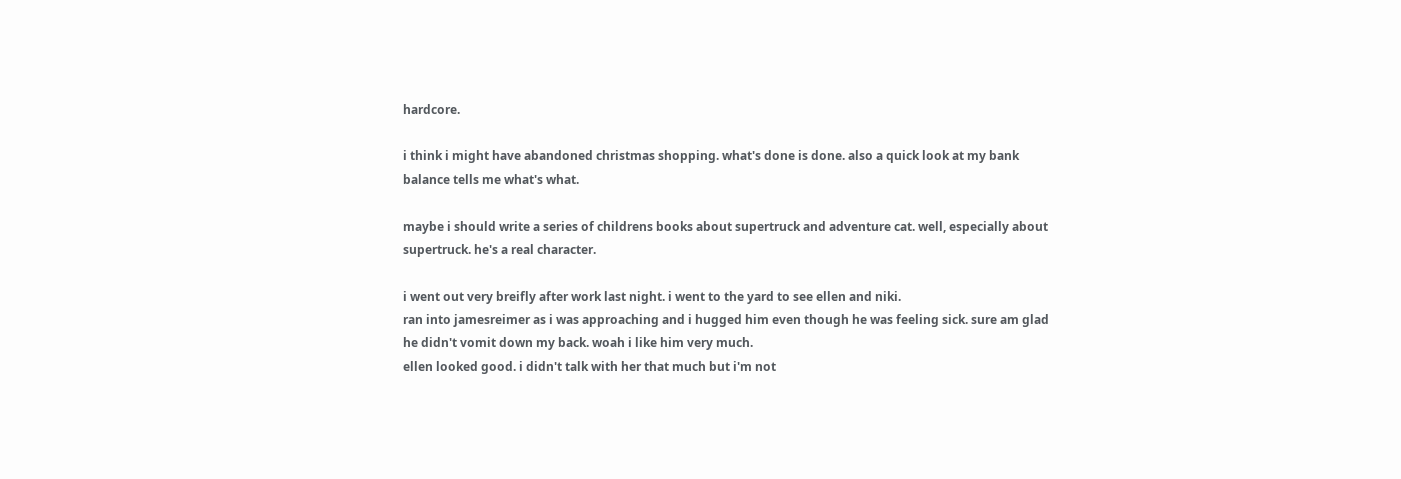hardcore.

i think i might have abandoned christmas shopping. what's done is done. also a quick look at my bank balance tells me what's what.

maybe i should write a series of childrens books about supertruck and adventure cat. well, especially about supertruck. he's a real character.

i went out very breifly after work last night. i went to the yard to see ellen and niki.
ran into jamesreimer as i was approaching and i hugged him even though he was feeling sick. sure am glad he didn't vomit down my back. woah i like him very much.
ellen looked good. i didn't talk with her that much but i'm not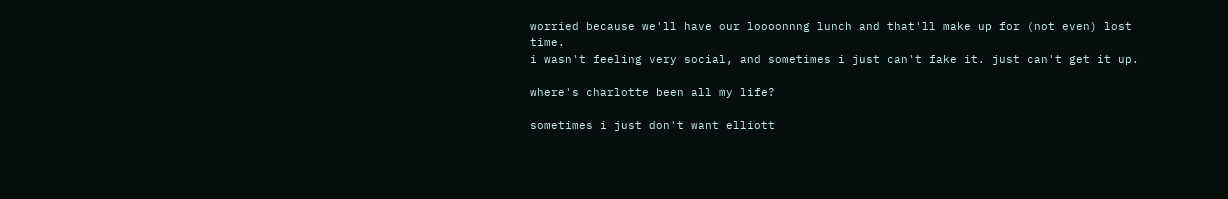worried because we'll have our loooonnng lunch and that'll make up for (not even) lost time.
i wasn't feeling very social, and sometimes i just can't fake it. just can't get it up.

where's charlotte been all my life?

sometimes i just don't want elliott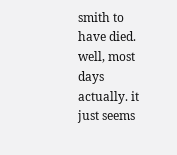smith to have died. well, most days actually. it just seems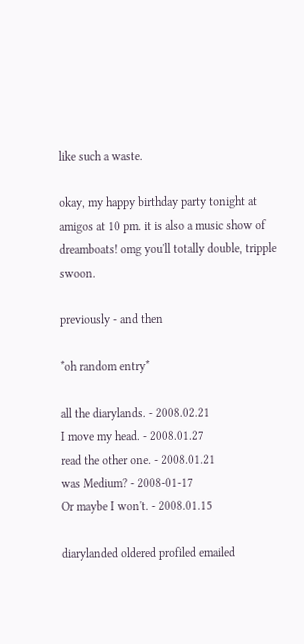like such a waste.

okay, my happy birthday party tonight at amigos at 10 pm. it is also a music show of dreamboats! omg you'll totally double, tripple swoon.

previously - and then

*oh random entry*

all the diarylands. - 2008.02.21
I move my head. - 2008.01.27
read the other one. - 2008.01.21
was Medium? - 2008-01-17
Or maybe I won't. - 2008.01.15

diarylanded oldered profiled emailed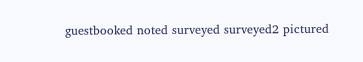guestbooked noted surveyed surveyed2 pictured